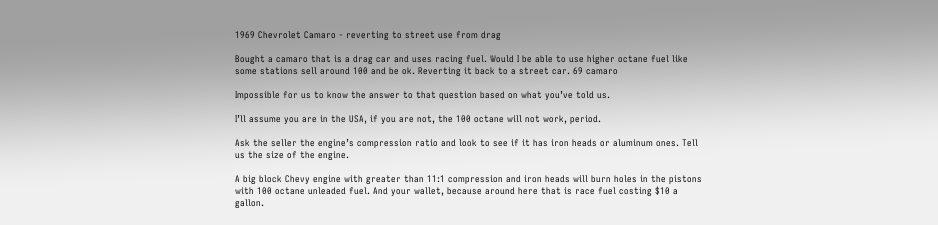1969 Chevrolet Camaro - reverting to street use from drag

Bought a camaro that is a drag car and uses racing fuel. Would I be able to use higher octane fuel like some stations sell around 100 and be ok. Reverting it back to a street car. 69 camaro

Impossible for us to know the answer to that question based on what you’ve told us.

I’ll assume you are in the USA, if you are not, the 100 octane will not work, period.

Ask the seller the engine’s compression ratio and look to see if it has iron heads or aluminum ones. Tell us the size of the engine.

A big block Chevy engine with greater than 11:1 compression and iron heads will burn holes in the pistons with 100 octane unleaded fuel. And your wallet, because around here that is race fuel costing $10 a gallon.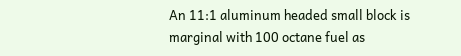An 11:1 aluminum headed small block is marginal with 100 octane fuel as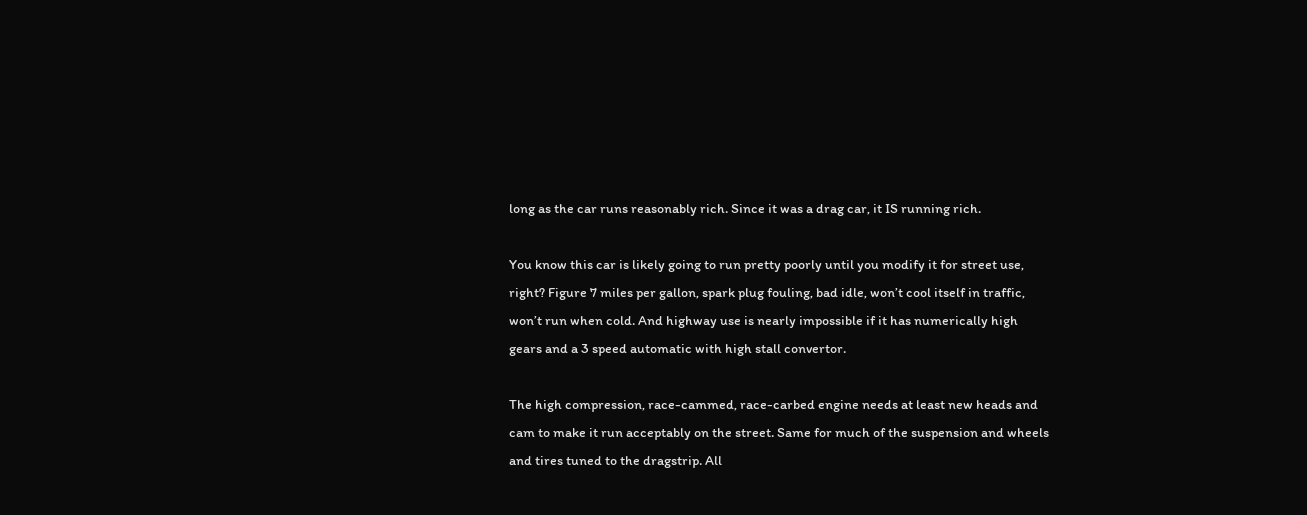long as the car runs reasonably rich. Since it was a drag car, it IS running rich.

You know this car is likely going to run pretty poorly until you modify it for street use, right? Figure 7 miles per gallon, spark plug fouling, bad idle, won’t cool itself in traffic, won’t run when cold. And highway use is nearly impossible if it has numerically high gears and a 3 speed automatic with high stall convertor.

The high compression, race-cammed, race-carbed engine needs at least new heads and cam to make it run acceptably on the street. Same for much of the suspension and wheels and tires tuned to the dragstrip. All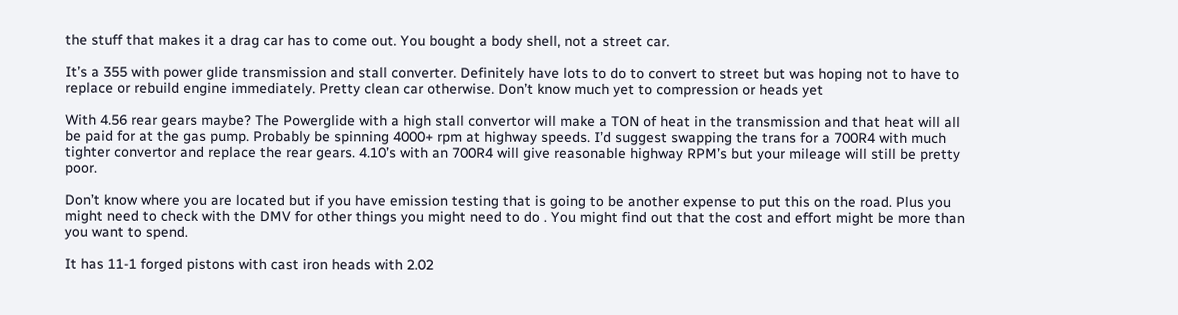the stuff that makes it a drag car has to come out. You bought a body shell, not a street car.

It’s a 355 with power glide transmission and stall converter. Definitely have lots to do to convert to street but was hoping not to have to replace or rebuild engine immediately. Pretty clean car otherwise. Don’t know much yet to compression or heads yet

With 4.56 rear gears maybe? The Powerglide with a high stall convertor will make a TON of heat in the transmission and that heat will all be paid for at the gas pump. Probably be spinning 4000+ rpm at highway speeds. I’d suggest swapping the trans for a 700R4 with much tighter convertor and replace the rear gears. 4.10’s with an 700R4 will give reasonable highway RPM’s but your mileage will still be pretty poor.

Don’t know where you are located but if you have emission testing that is going to be another expense to put this on the road. Plus you might need to check with the DMV for other things you might need to do . You might find out that the cost and effort might be more than you want to spend.

It has 11-1 forged pistons with cast iron heads with 2.02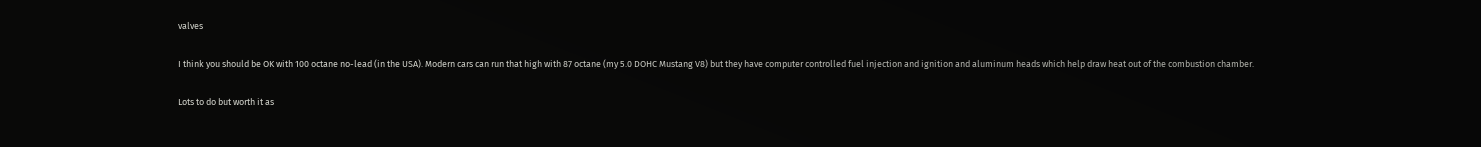valves

I think you should be OK with 100 octane no-lead (in the USA). Modern cars can run that high with 87 octane (my 5.0 DOHC Mustang V8) but they have computer controlled fuel injection and ignition and aluminum heads which help draw heat out of the combustion chamber.

Lots to do but worth it as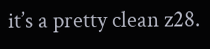it’s a pretty clean z28.